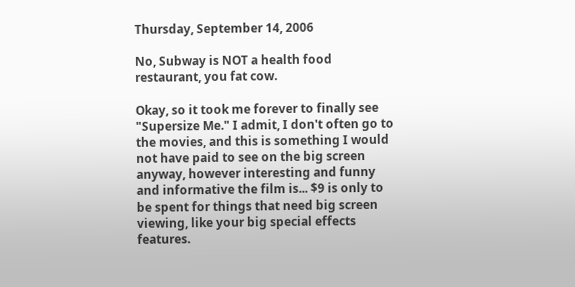Thursday, September 14, 2006

No, Subway is NOT a health food restaurant, you fat cow.

Okay, so it took me forever to finally see "Supersize Me." I admit, I don't often go to the movies, and this is something I would not have paid to see on the big screen anyway, however interesting and funny and informative the film is... $9 is only to be spent for things that need big screen viewing, like your big special effects features.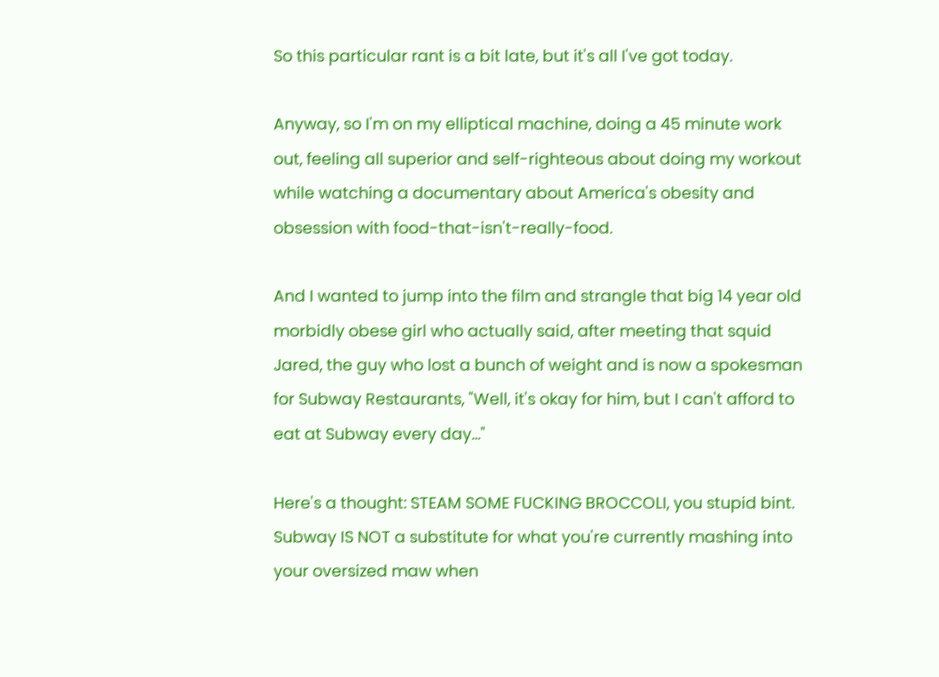So this particular rant is a bit late, but it's all I've got today.

Anyway, so I'm on my elliptical machine, doing a 45 minute work out, feeling all superior and self-righteous about doing my workout while watching a documentary about America's obesity and obsession with food-that-isn't-really-food.

And I wanted to jump into the film and strangle that big 14 year old morbidly obese girl who actually said, after meeting that squid Jared, the guy who lost a bunch of weight and is now a spokesman for Subway Restaurants, "Well, it's okay for him, but I can't afford to eat at Subway every day..."

Here's a thought: STEAM SOME FUCKING BROCCOLI, you stupid bint. Subway IS NOT a substitute for what you're currently mashing into your oversized maw when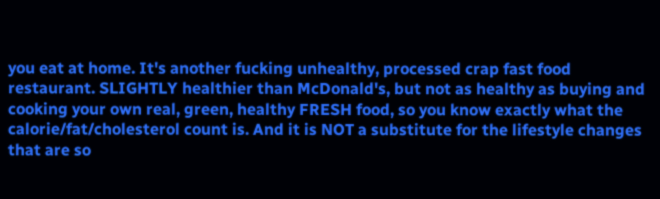you eat at home. It's another fucking unhealthy, processed crap fast food restaurant. SLIGHTLY healthier than McDonald's, but not as healthy as buying and cooking your own real, green, healthy FRESH food, so you know exactly what the calorie/fat/cholesterol count is. And it is NOT a substitute for the lifestyle changes that are so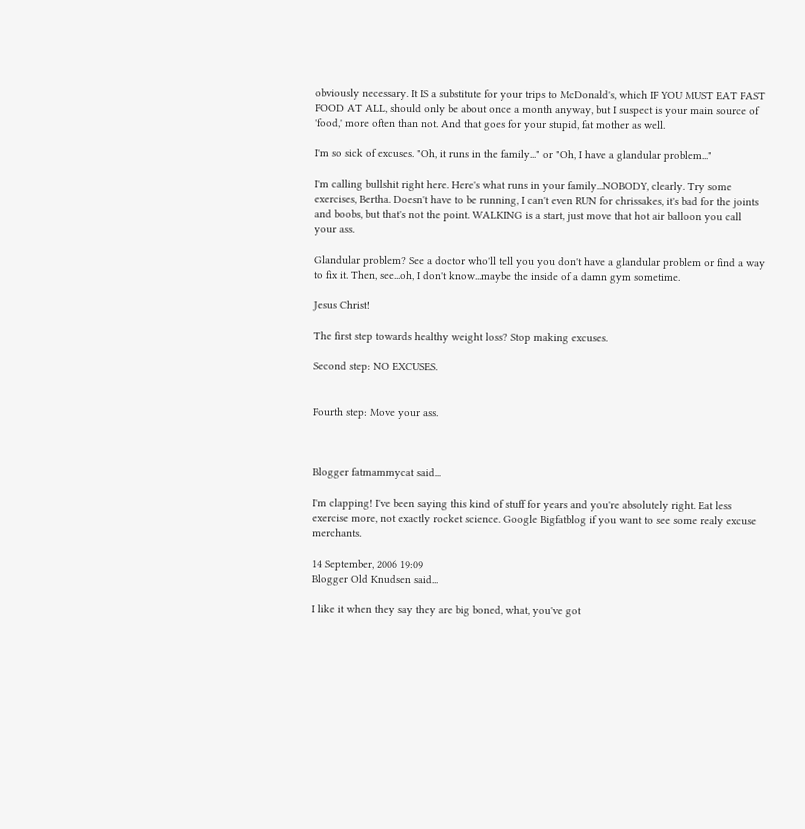obviously necessary. It IS a substitute for your trips to McDonald's, which IF YOU MUST EAT FAST FOOD AT ALL, should only be about once a month anyway, but I suspect is your main source of 'food,' more often than not. And that goes for your stupid, fat mother as well.

I'm so sick of excuses. "Oh, it runs in the family..." or "Oh, I have a glandular problem..."

I'm calling bullshit right here. Here's what runs in your family...NOBODY, clearly. Try some exercises, Bertha. Doesn't have to be running, I can't even RUN for chrissakes, it's bad for the joints and boobs, but that's not the point. WALKING is a start, just move that hot air balloon you call your ass.

Glandular problem? See a doctor who'll tell you you don't have a glandular problem or find a way to fix it. Then, see...oh, I don't know...maybe the inside of a damn gym sometime.

Jesus Christ!

The first step towards healthy weight loss? Stop making excuses.

Second step: NO EXCUSES.


Fourth step: Move your ass.



Blogger fatmammycat said...

I'm clapping! I've been saying this kind of stuff for years and you're absolutely right. Eat less exercise more, not exactly rocket science. Google Bigfatblog if you want to see some realy excuse merchants.

14 September, 2006 19:09
Blogger Old Knudsen said...

I like it when they say they are big boned, what, you've got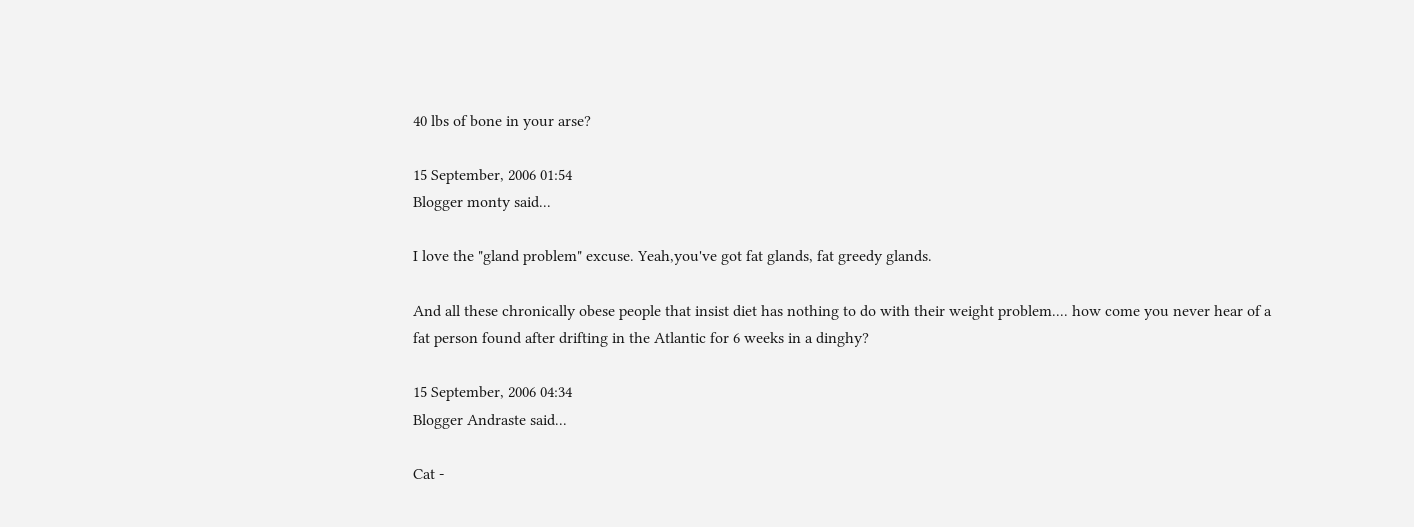40 lbs of bone in your arse?

15 September, 2006 01:54
Blogger monty said...

I love the "gland problem" excuse. Yeah,you've got fat glands, fat greedy glands.

And all these chronically obese people that insist diet has nothing to do with their weight problem.... how come you never hear of a fat person found after drifting in the Atlantic for 6 weeks in a dinghy?

15 September, 2006 04:34
Blogger Andraste said...

Cat -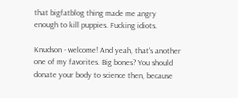that bigfatblog thing made me angry enough to kill puppies. Fucking idiots.

Knudson - welcome! And yeah, that's another one of my favorites. Big bones? You should donate your body to science then, because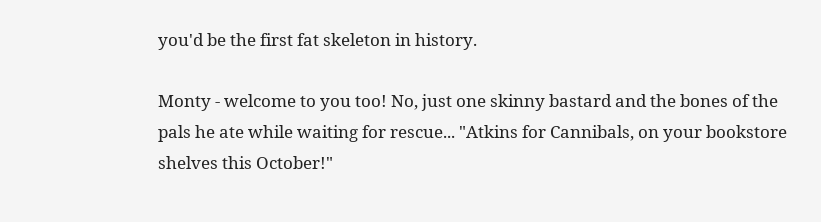you'd be the first fat skeleton in history.

Monty - welcome to you too! No, just one skinny bastard and the bones of the pals he ate while waiting for rescue... "Atkins for Cannibals, on your bookstore shelves this October!"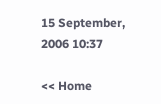15 September, 2006 10:37

<< Home